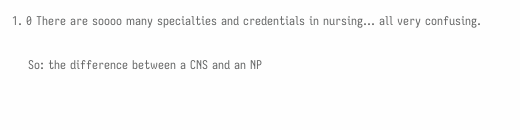1. 0 There are soooo many specialties and credentials in nursing... all very confusing.

    So: the difference between a CNS and an NP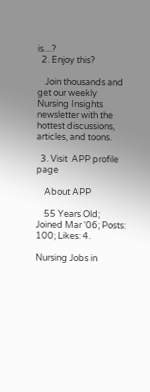is....?
  2. Enjoy this?

    Join thousands and get our weekly Nursing Insights newsletter with the hottest discussions, articles, and toons.

  3. Visit  APP profile page

    About APP

    55 Years Old; Joined Mar '06; Posts: 100; Likes: 4.

Nursing Jobs in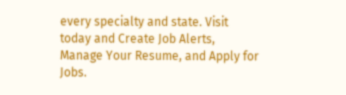every specialty and state. Visit today and Create Job Alerts, Manage Your Resume, and Apply for Jobs.